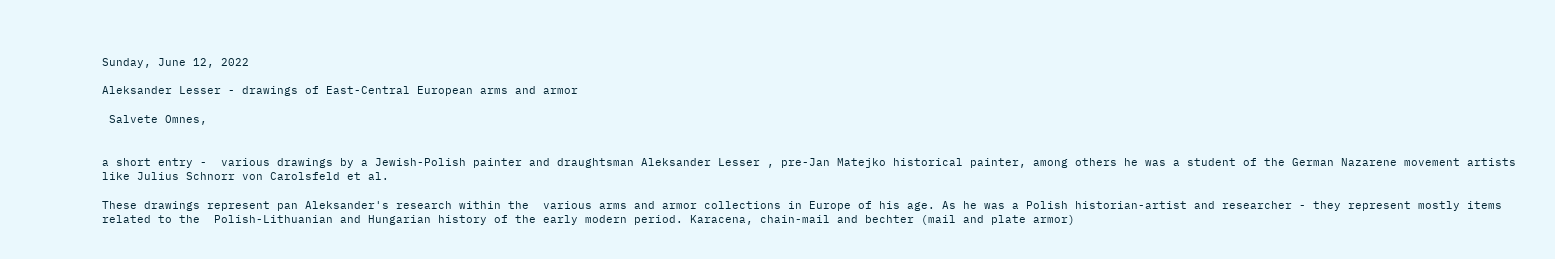Sunday, June 12, 2022

Aleksander Lesser - drawings of East-Central European arms and armor

 Salvete Omnes,


a short entry -  various drawings by a Jewish-Polish painter and draughtsman Aleksander Lesser , pre-Jan Matejko historical painter, among others he was a student of the German Nazarene movement artists like Julius Schnorr von Carolsfeld et al.

These drawings represent pan Aleksander's research within the  various arms and armor collections in Europe of his age. As he was a Polish historian-artist and researcher - they represent mostly items related to the  Polish-Lithuanian and Hungarian history of the early modern period. Karacena, chain-mail and bechter (mail and plate armor)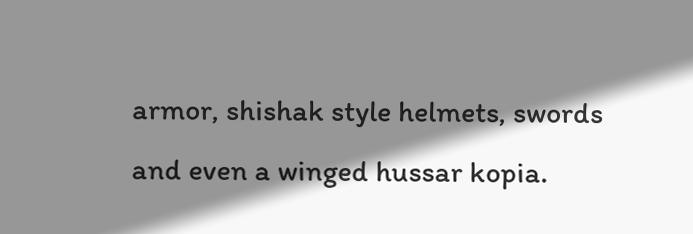armor, shishak style helmets, swords and even a winged hussar kopia.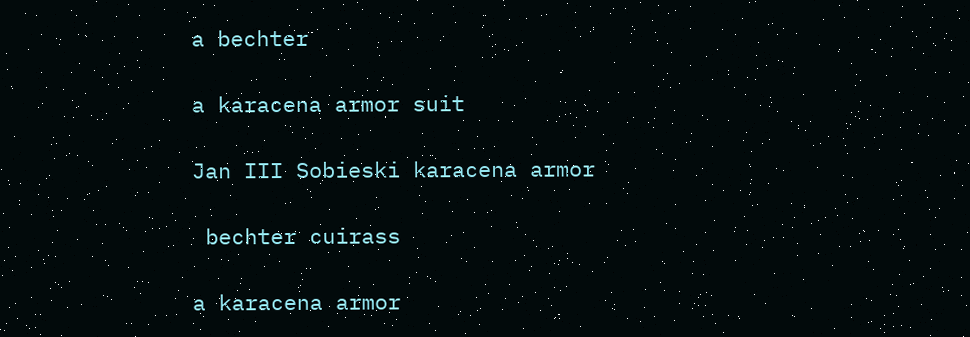a bechter

a karacena armor suit

Jan III Sobieski karacena armor

 bechter cuirass

a karacena armor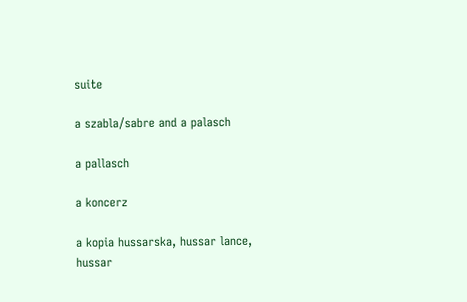suite

a szabla/sabre and a palasch

a pallasch

a koncerz

a kopia hussarska, hussar lance, hussar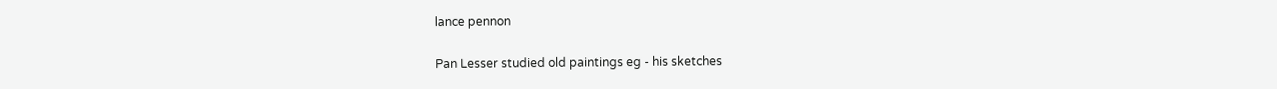lance pennon

Pan Lesser studied old paintings eg - his sketches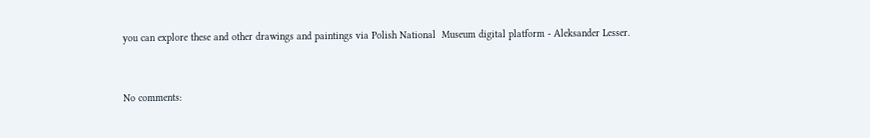you can explore these and other drawings and paintings via Polish National  Museum digital platform - Aleksander Lesser.


No comments: